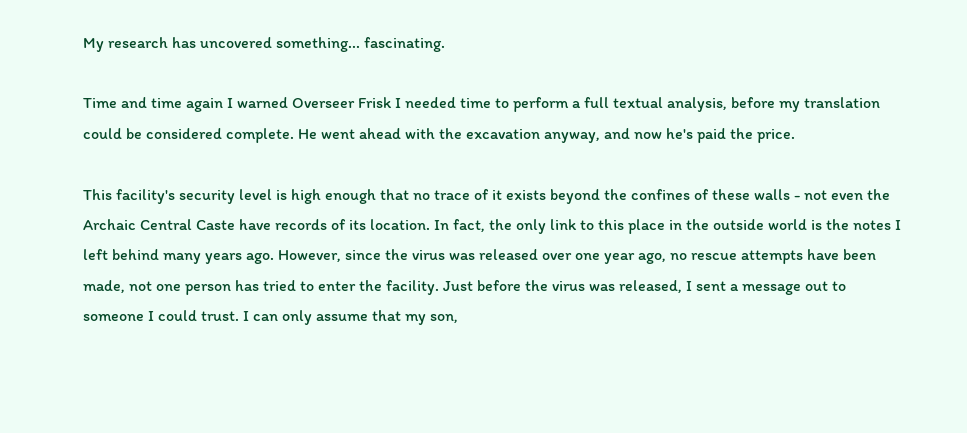My research has uncovered something... fascinating.

Time and time again I warned Overseer Frisk I needed time to perform a full textual analysis, before my translation could be considered complete. He went ahead with the excavation anyway, and now he's paid the price.

This facility's security level is high enough that no trace of it exists beyond the confines of these walls - not even the Archaic Central Caste have records of its location. In fact, the only link to this place in the outside world is the notes I left behind many years ago. However, since the virus was released over one year ago, no rescue attempts have been made, not one person has tried to enter the facility. Just before the virus was released, I sent a message out to someone I could trust. I can only assume that my son,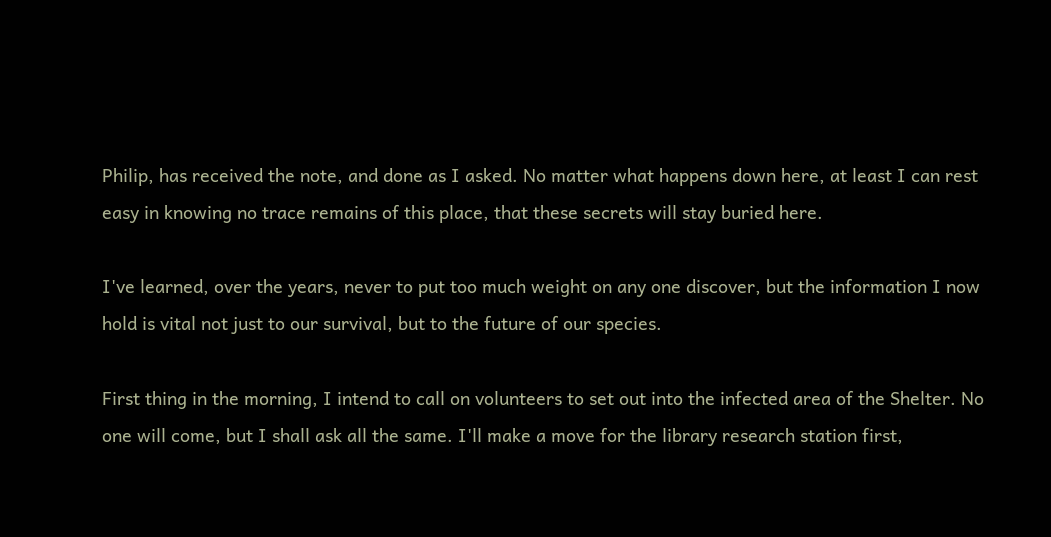Philip, has received the note, and done as I asked. No matter what happens down here, at least I can rest easy in knowing no trace remains of this place, that these secrets will stay buried here.

I've learned, over the years, never to put too much weight on any one discover, but the information I now hold is vital not just to our survival, but to the future of our species.

First thing in the morning, I intend to call on volunteers to set out into the infected area of the Shelter. No one will come, but I shall ask all the same. I'll make a move for the library research station first,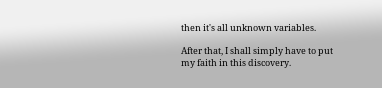then it's all unknown variables.

After that, I shall simply have to put my faith in this discovery.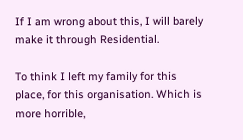If I am wrong about this, I will barely make it through Residential.

To think I left my family for this place, for this organisation. Which is more horrible,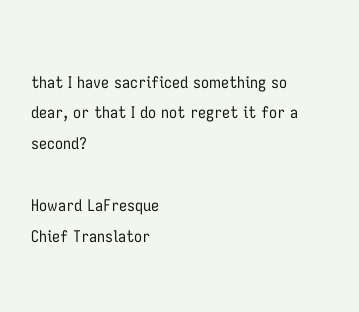that I have sacrificed something so dear, or that I do not regret it for a second?

Howard LaFresque
Chief Translator